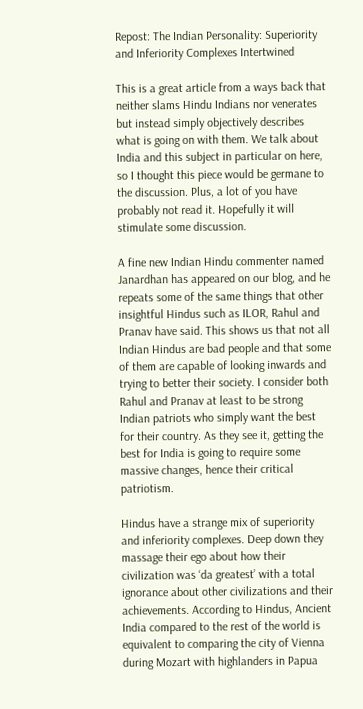Repost: The Indian Personality: Superiority and Inferiority Complexes Intertwined

This is a great article from a ways back that neither slams Hindu Indians nor venerates but instead simply objectively describes what is going on with them. We talk about India and this subject in particular on here, so I thought this piece would be germane to the discussion. Plus, a lot of you have probably not read it. Hopefully it will stimulate some discussion.

A fine new Indian Hindu commenter named Janardhan has appeared on our blog, and he repeats some of the same things that other insightful Hindus such as ILOR, Rahul and Pranav have said. This shows us that not all Indian Hindus are bad people and that some of them are capable of looking inwards and trying to better their society. I consider both Rahul and Pranav at least to be strong Indian patriots who simply want the best for their country. As they see it, getting the best for India is going to require some massive changes, hence their critical patriotism.

Hindus have a strange mix of superiority and inferiority complexes. Deep down they massage their ego about how their civilization was ‘da greatest’ with a total ignorance about other civilizations and their achievements. According to Hindus, Ancient India compared to the rest of the world is equivalent to comparing the city of Vienna during Mozart with highlanders in Papua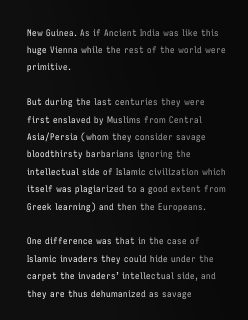New Guinea. As if Ancient India was like this huge Vienna while the rest of the world were primitive.

But during the last centuries they were first enslaved by Muslims from Central Asia/Persia (whom they consider savage bloodthirsty barbarians ignoring the intellectual side of Islamic civilization which itself was plagiarized to a good extent from Greek learning) and then the Europeans.

One difference was that in the case of Islamic invaders they could hide under the carpet the invaders’ intellectual side, and they are thus dehumanized as savage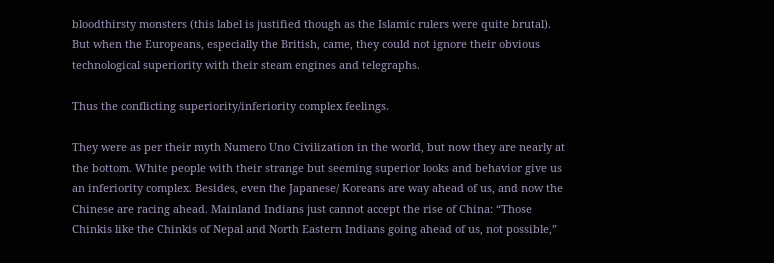bloodthirsty monsters (this label is justified though as the Islamic rulers were quite brutal). But when the Europeans, especially the British, came, they could not ignore their obvious technological superiority with their steam engines and telegraphs.

Thus the conflicting superiority/inferiority complex feelings.

They were as per their myth Numero Uno Civilization in the world, but now they are nearly at the bottom. White people with their strange but seeming superior looks and behavior give us an inferiority complex. Besides, even the Japanese/ Koreans are way ahead of us, and now the Chinese are racing ahead. Mainland Indians just cannot accept the rise of China: “Those Chinkis like the Chinkis of Nepal and North Eastern Indians going ahead of us, not possible,”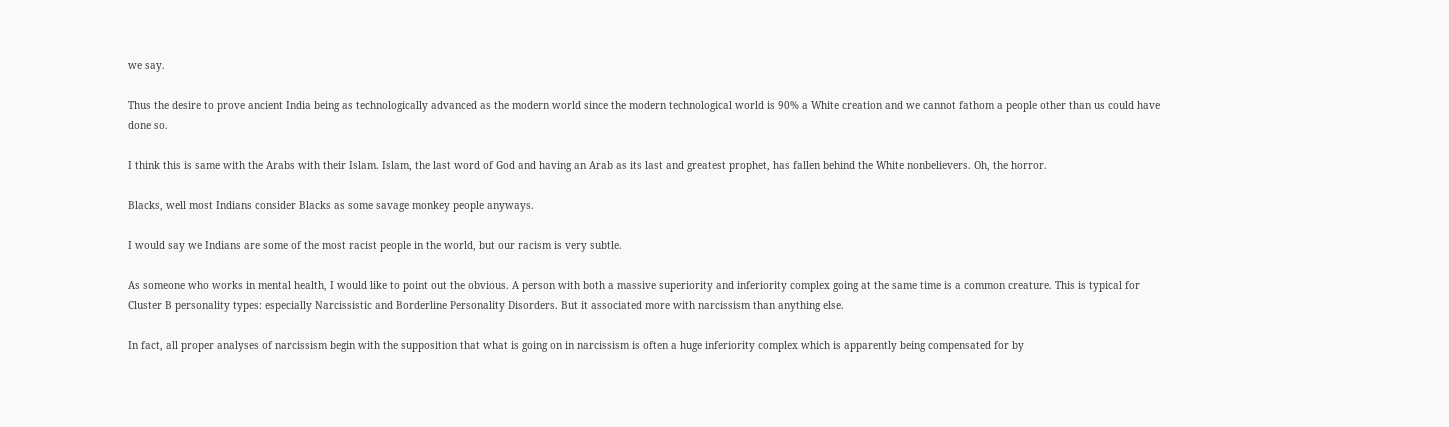we say.

Thus the desire to prove ancient India being as technologically advanced as the modern world since the modern technological world is 90% a White creation and we cannot fathom a people other than us could have done so.

I think this is same with the Arabs with their Islam. Islam, the last word of God and having an Arab as its last and greatest prophet, has fallen behind the White nonbelievers. Oh, the horror.

Blacks, well most Indians consider Blacks as some savage monkey people anyways.

I would say we Indians are some of the most racist people in the world, but our racism is very subtle.

As someone who works in mental health, I would like to point out the obvious. A person with both a massive superiority and inferiority complex going at the same time is a common creature. This is typical for Cluster B personality types: especially Narcissistic and Borderline Personality Disorders. But it associated more with narcissism than anything else.

In fact, all proper analyses of narcissism begin with the supposition that what is going on in narcissism is often a huge inferiority complex which is apparently being compensated for by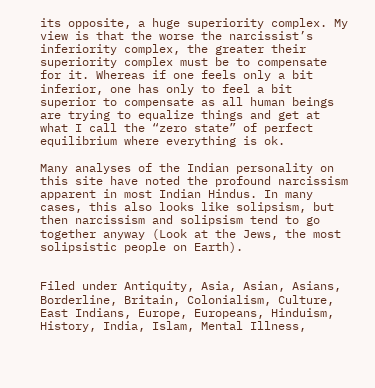its opposite, a huge superiority complex. My view is that the worse the narcissist’s inferiority complex, the greater their superiority complex must be to compensate for it. Whereas if one feels only a bit inferior, one has only to feel a bit superior to compensate as all human beings are trying to equalize things and get at what I call the “zero state” of perfect equilibrium where everything is ok.

Many analyses of the Indian personality on this site have noted the profound narcissism apparent in most Indian Hindus. In many cases, this also looks like solipsism, but then narcissism and solipsism tend to go together anyway (Look at the Jews, the most solipsistic people on Earth).


Filed under Antiquity, Asia, Asian, Asians, Borderline, Britain, Colonialism, Culture, East Indians, Europe, Europeans, Hinduism, History, India, Islam, Mental Illness,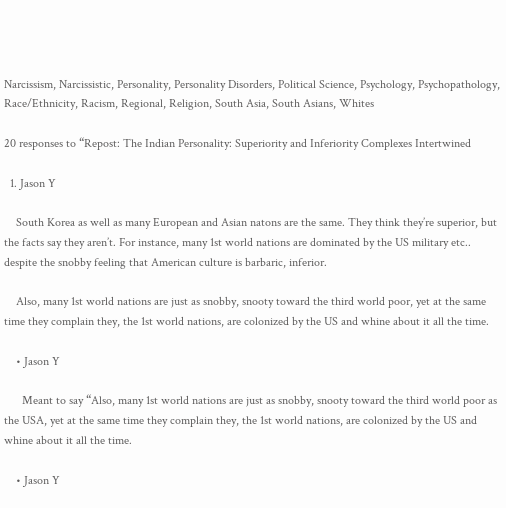Narcissism, Narcissistic, Personality, Personality Disorders, Political Science, Psychology, Psychopathology, Race/Ethnicity, Racism, Regional, Religion, South Asia, South Asians, Whites

20 responses to “Repost: The Indian Personality: Superiority and Inferiority Complexes Intertwined

  1. Jason Y

    South Korea as well as many European and Asian natons are the same. They think they’re superior, but the facts say they aren’t. For instance, many 1st world nations are dominated by the US military etc.. despite the snobby feeling that American culture is barbaric, inferior.

    Also, many 1st world nations are just as snobby, snooty toward the third world poor, yet at the same time they complain they, the 1st world nations, are colonized by the US and whine about it all the time.

    • Jason Y

      Meant to say “Also, many 1st world nations are just as snobby, snooty toward the third world poor as the USA, yet at the same time they complain they, the 1st world nations, are colonized by the US and whine about it all the time.

    • Jason Y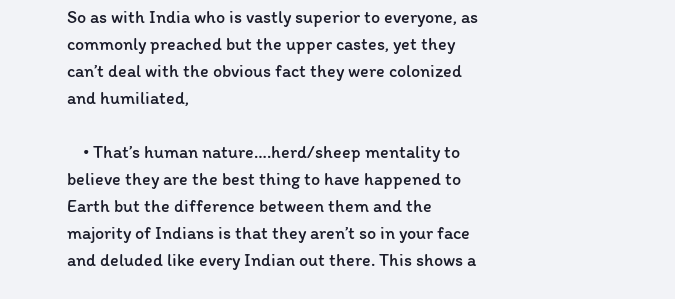So as with India who is vastly superior to everyone, as commonly preached but the upper castes, yet they can’t deal with the obvious fact they were colonized and humiliated,

    • That’s human nature….herd/sheep mentality to believe they are the best thing to have happened to Earth but the difference between them and the majority of Indians is that they aren’t so in your face and deluded like every Indian out there. This shows a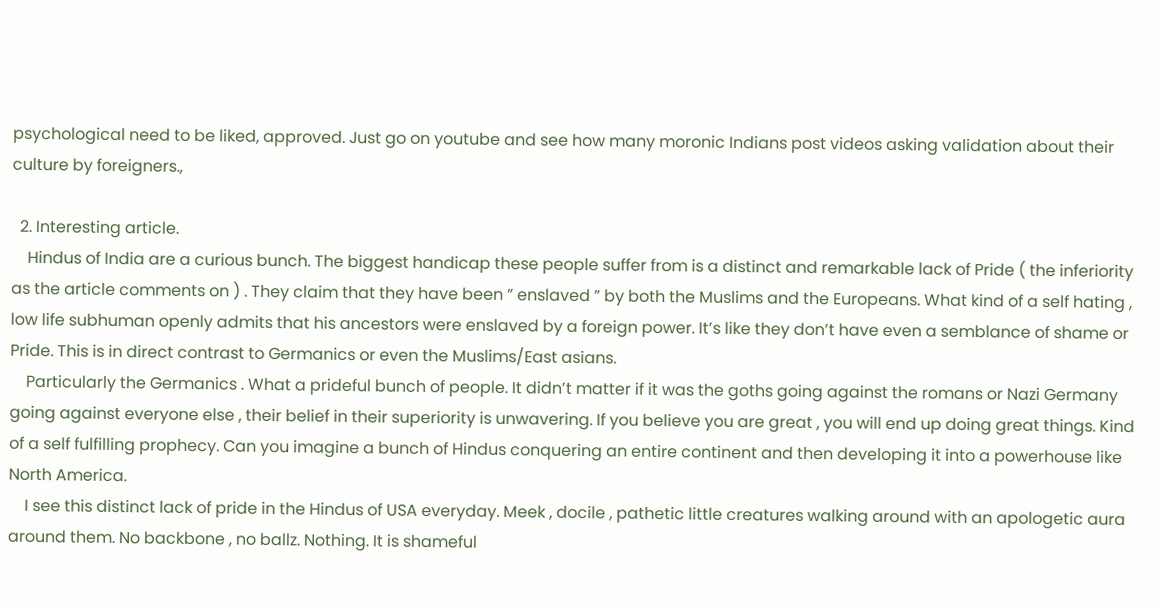psychological need to be liked, approved. Just go on youtube and see how many moronic Indians post videos asking validation about their culture by foreigners.,

  2. Interesting article.
    Hindus of India are a curious bunch. The biggest handicap these people suffer from is a distinct and remarkable lack of Pride ( the inferiority as the article comments on ) . They claim that they have been ” enslaved ” by both the Muslims and the Europeans. What kind of a self hating , low life subhuman openly admits that his ancestors were enslaved by a foreign power. It’s like they don’t have even a semblance of shame or Pride. This is in direct contrast to Germanics or even the Muslims/East asians.
    Particularly the Germanics . What a prideful bunch of people. It didn’t matter if it was the goths going against the romans or Nazi Germany going against everyone else , their belief in their superiority is unwavering. If you believe you are great , you will end up doing great things. Kind of a self fulfilling prophecy. Can you imagine a bunch of Hindus conquering an entire continent and then developing it into a powerhouse like North America.
    I see this distinct lack of pride in the Hindus of USA everyday. Meek , docile , pathetic little creatures walking around with an apologetic aura around them. No backbone , no ballz. Nothing. It is shameful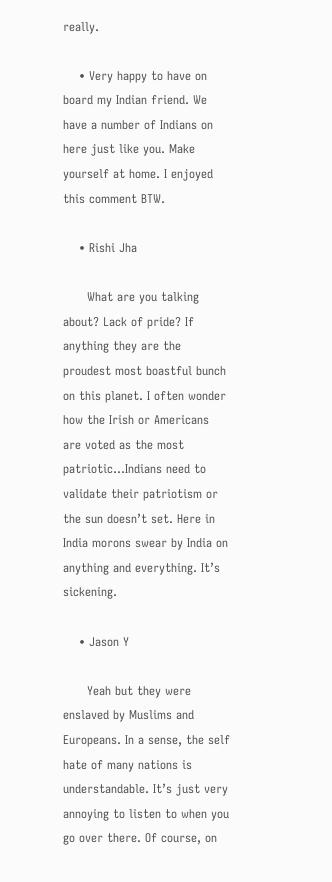really.

    • Very happy to have on board my Indian friend. We have a number of Indians on here just like you. Make yourself at home. I enjoyed this comment BTW.

    • Rishi Jha

      What are you talking about? Lack of pride? If anything they are the proudest most boastful bunch on this planet. I often wonder how the Irish or Americans are voted as the most patriotic…Indians need to validate their patriotism or the sun doesn’t set. Here in India morons swear by India on anything and everything. It’s sickening.

    • Jason Y

      Yeah but they were enslaved by Muslims and Europeans. In a sense, the self hate of many nations is understandable. It’s just very annoying to listen to when you go over there. Of course, on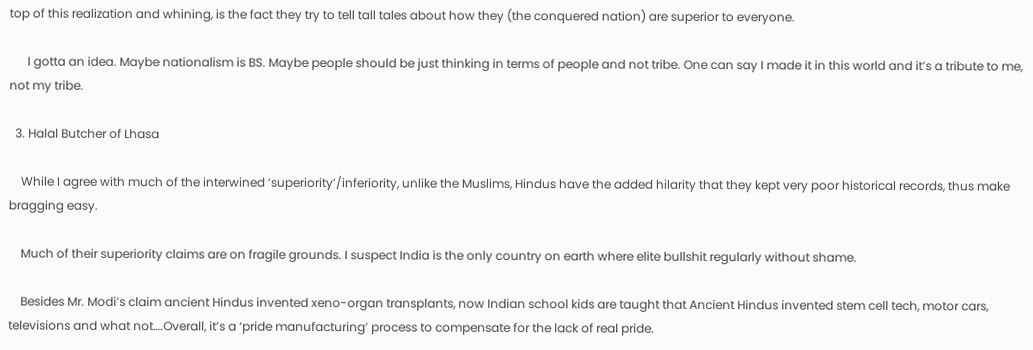top of this realization and whining, is the fact they try to tell tall tales about how they (the conquered nation) are superior to everyone.

      I gotta an idea. Maybe nationalism is BS. Maybe people should be just thinking in terms of people and not tribe. One can say I made it in this world and it’s a tribute to me, not my tribe.

  3. Halal Butcher of Lhasa

    While I agree with much of the interwined ‘superiority’/inferiority, unlike the Muslims, Hindus have the added hilarity that they kept very poor historical records, thus make bragging easy.

    Much of their superiority claims are on fragile grounds. I suspect India is the only country on earth where elite bullshit regularly without shame.

    Besides Mr. Modi’s claim ancient Hindus invented xeno-organ transplants, now Indian school kids are taught that Ancient Hindus invented stem cell tech, motor cars, televisions and what not….Overall, it’s a ‘pride manufacturing’ process to compensate for the lack of real pride.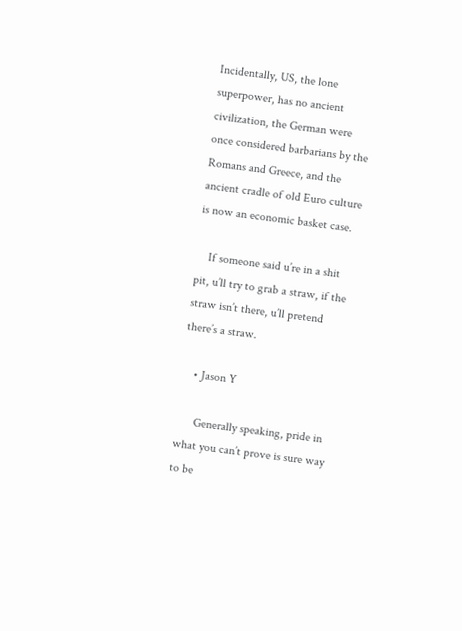Incidentally, US, the lone superpower, has no ancient civilization, the German were once considered barbarians by the Romans and Greece, and the ancient cradle of old Euro culture is now an economic basket case.

    If someone said u’re in a shit pit, u’ll try to grab a straw, if the straw isn’t there, u’ll pretend there’s a straw.

    • Jason Y

      Generally speaking, pride in what you can’t prove is sure way to be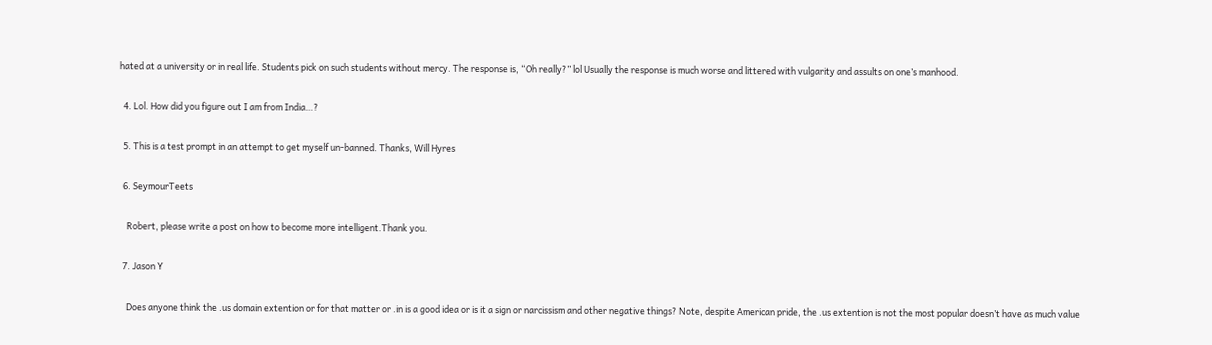hated at a university or in real life. Students pick on such students without mercy. The response is, “Oh really?” lol Usually the response is much worse and littered with vulgarity and assults on one’s manhood.

  4. Lol. How did you figure out I am from India…?

  5. This is a test prompt in an attempt to get myself un-banned. Thanks, Will Hyres

  6. SeymourTeets

    Robert, please write a post on how to become more intelligent.Thank you.

  7. Jason Y

    Does anyone think the .us domain extention or for that matter or .in is a good idea or is it a sign or narcissism and other negative things? Note, despite American pride, the .us extention is not the most popular doesn’t have as much value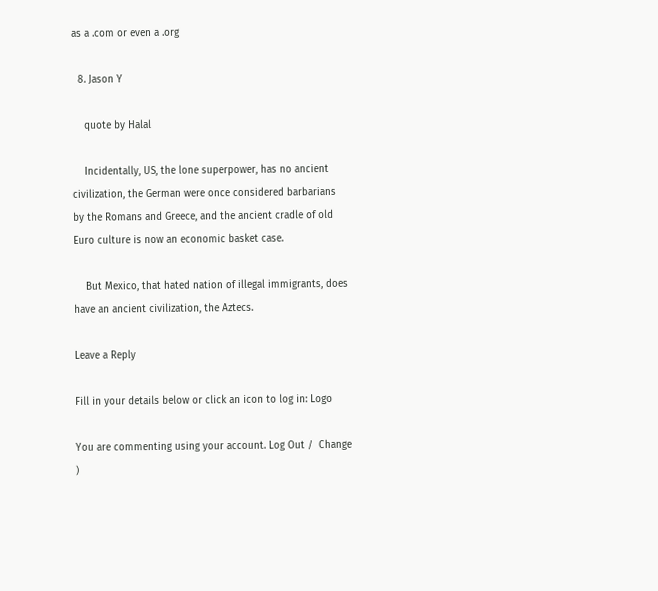as a .com or even a .org

  8. Jason Y

    quote by Halal

    Incidentally, US, the lone superpower, has no ancient civilization, the German were once considered barbarians by the Romans and Greece, and the ancient cradle of old Euro culture is now an economic basket case.

    But Mexico, that hated nation of illegal immigrants, does have an ancient civilization, the Aztecs.

Leave a Reply

Fill in your details below or click an icon to log in: Logo

You are commenting using your account. Log Out /  Change )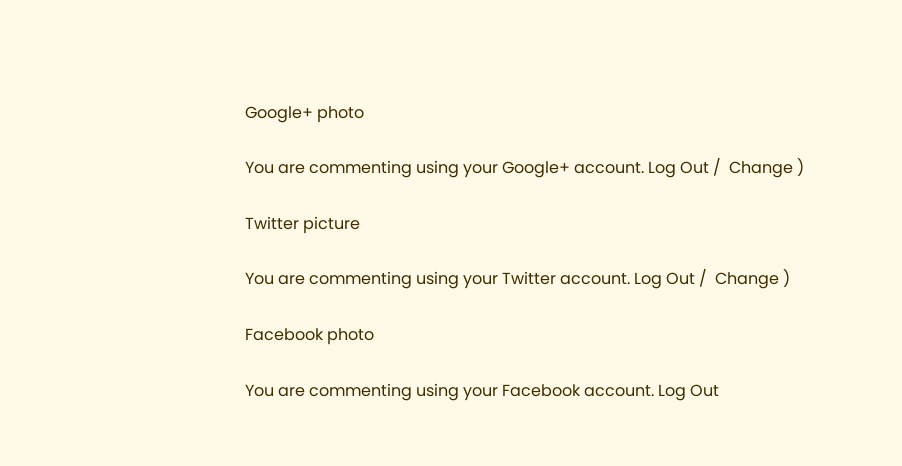Google+ photo

You are commenting using your Google+ account. Log Out /  Change )

Twitter picture

You are commenting using your Twitter account. Log Out /  Change )

Facebook photo

You are commenting using your Facebook account. Log Out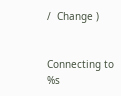/  Change )


Connecting to %s